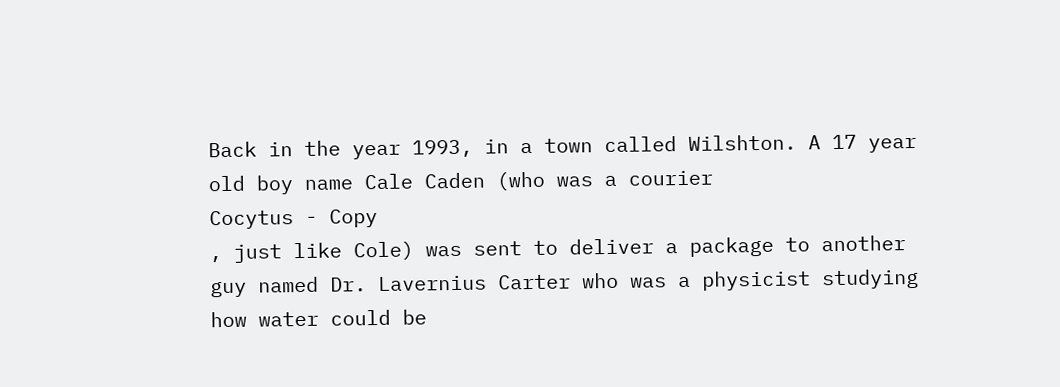Back in the year 1993, in a town called Wilshton. A 17 year old boy name Cale Caden (who was a courier
Cocytus - Copy
, just like Cole) was sent to deliver a package to another guy named Dr. Lavernius Carter who was a physicist studying how water could be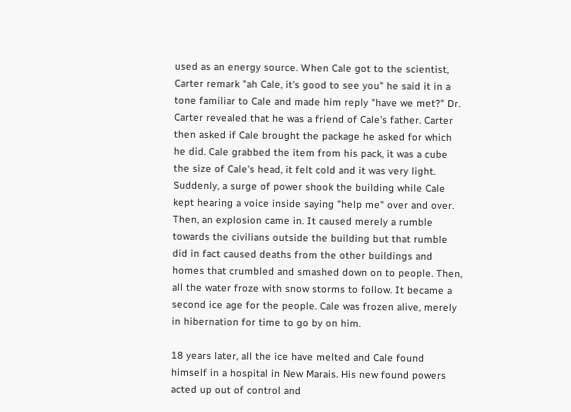used as an energy source. When Cale got to the scientist, Carter remark "ah Cale, it's good to see you" he said it in a tone familiar to Cale and made him reply "have we met?" Dr. Carter revealed that he was a friend of Cale's father. Carter then asked if Cale brought the package he asked for which he did. Cale grabbed the item from his pack, it was a cube the size of Cale's head, it felt cold and it was very light. Suddenly, a surge of power shook the building while Cale kept hearing a voice inside saying "help me" over and over. Then, an explosion came in. It caused merely a rumble towards the civilians outside the building but that rumble did in fact caused deaths from the other buildings and homes that crumbled and smashed down on to people. Then, all the water froze with snow storms to follow. It became a second ice age for the people. Cale was frozen alive, merely in hibernation for time to go by on him.

18 years later, all the ice have melted and Cale found himself in a hospital in New Marais. His new found powers acted up out of control and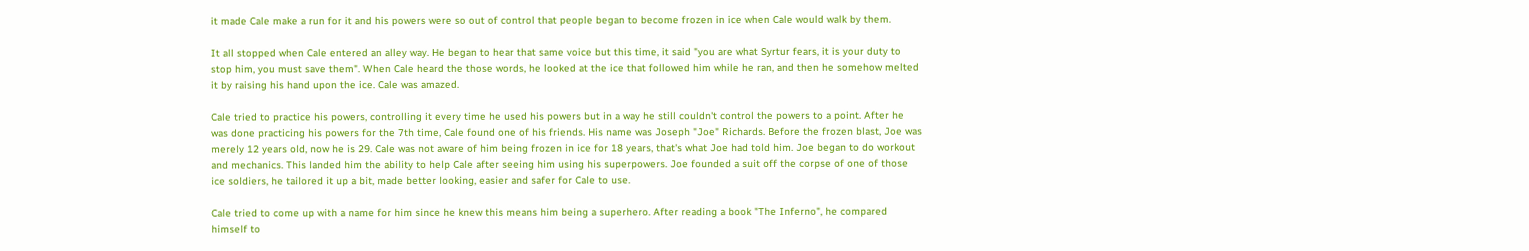it made Cale make a run for it and his powers were so out of control that people began to become frozen in ice when Cale would walk by them.

It all stopped when Cale entered an alley way. He began to hear that same voice but this time, it said "you are what Syrtur fears, it is your duty to stop him, you must save them". When Cale heard the those words, he looked at the ice that followed him while he ran, and then he somehow melted it by raising his hand upon the ice. Cale was amazed.

Cale tried to practice his powers, controlling it every time he used his powers but in a way he still couldn't control the powers to a point. After he was done practicing his powers for the 7th time, Cale found one of his friends. His name was Joseph "Joe" Richards. Before the frozen blast, Joe was merely 12 years old, now he is 29. Cale was not aware of him being frozen in ice for 18 years, that's what Joe had told him. Joe began to do workout and mechanics. This landed him the ability to help Cale after seeing him using his superpowers. Joe founded a suit off the corpse of one of those ice soldiers, he tailored it up a bit, made better looking, easier and safer for Cale to use.

Cale tried to come up with a name for him since he knew this means him being a superhero. After reading a book "The Inferno", he compared himself to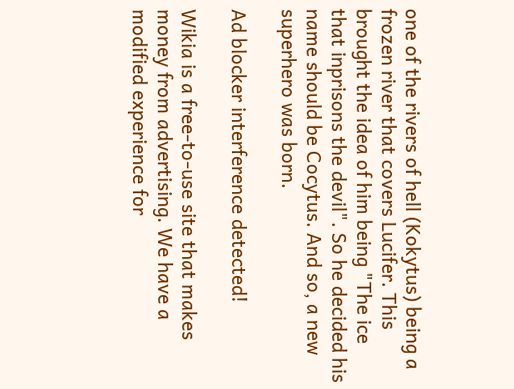one of the rivers of hell (Kokytus) being a frozen river that covers Lucifer. This brought the idea of him being "The ice that inprisons the devil". So he decided his name should be Cocytus. And so, a new superhero was born.

Ad blocker interference detected!

Wikia is a free-to-use site that makes money from advertising. We have a modified experience for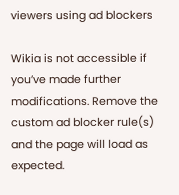viewers using ad blockers

Wikia is not accessible if you’ve made further modifications. Remove the custom ad blocker rule(s) and the page will load as expected.